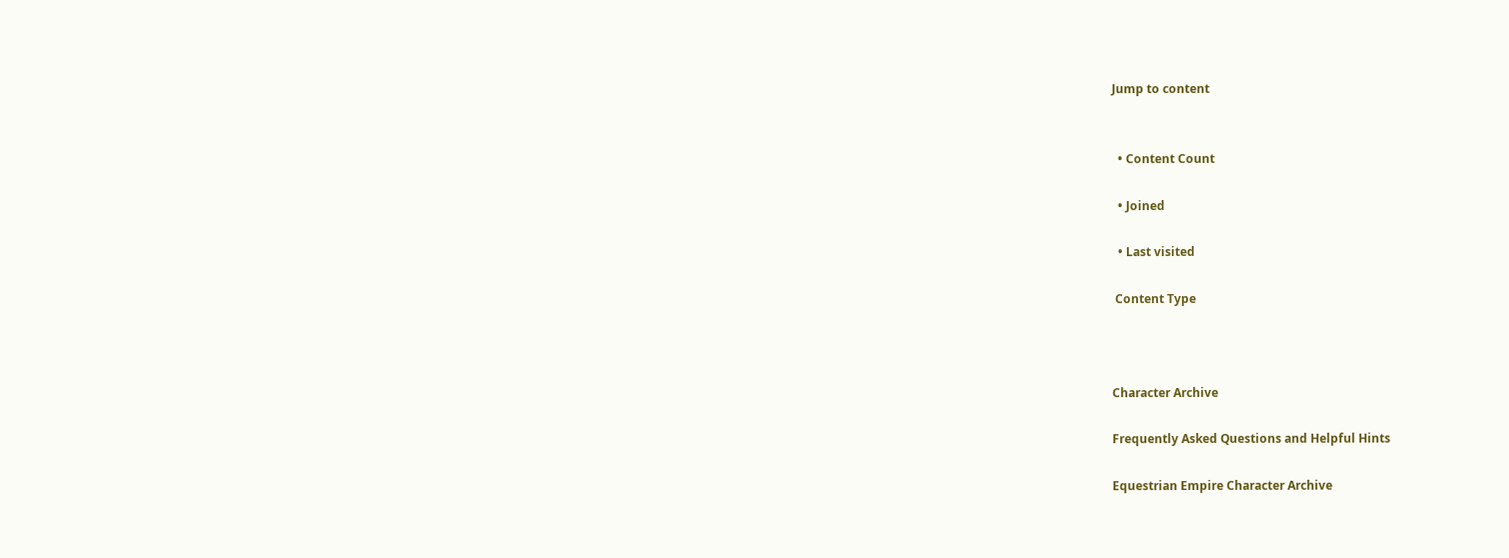Jump to content


  • Content Count

  • Joined

  • Last visited

 Content Type



Character Archive

Frequently Asked Questions and Helpful Hints

Equestrian Empire Character Archive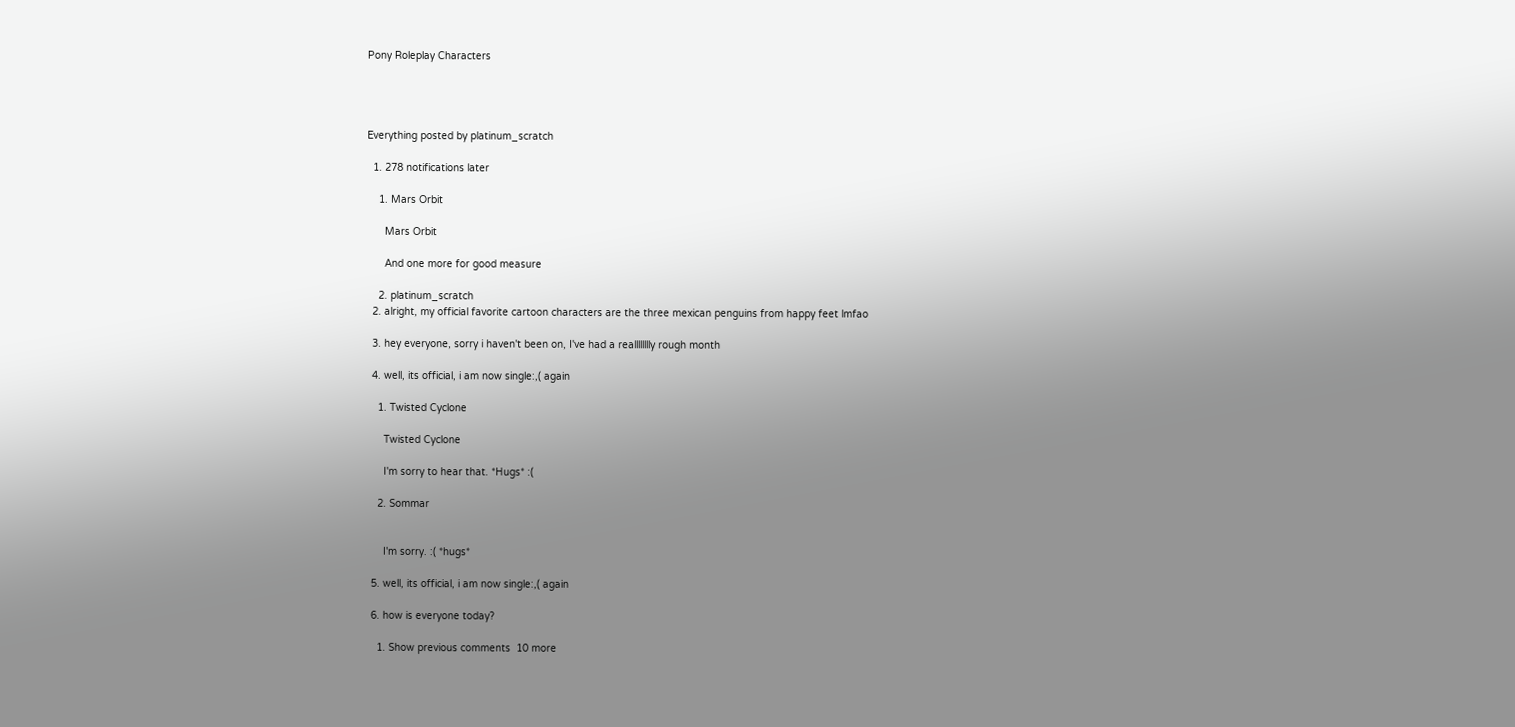Pony Roleplay Characters




Everything posted by platinum_scratch

  1. 278 notifications later

    1. Mars Orbit

      Mars Orbit

      And one more for good measure

    2. platinum_scratch
  2. alright, my official favorite cartoon characters are the three mexican penguins from happy feet lmfao

  3. hey everyone, sorry i haven't been on, I've had a realllllllly rough month

  4. well, its official, i am now single:,( again

    1. Twisted Cyclone

      Twisted Cyclone

      I'm sorry to hear that. *Hugs* :(

    2. Sommar


      I'm sorry. :( *hugs*

  5. well, its official, i am now single:,( again

  6. how is everyone today?

    1. Show previous comments  10 more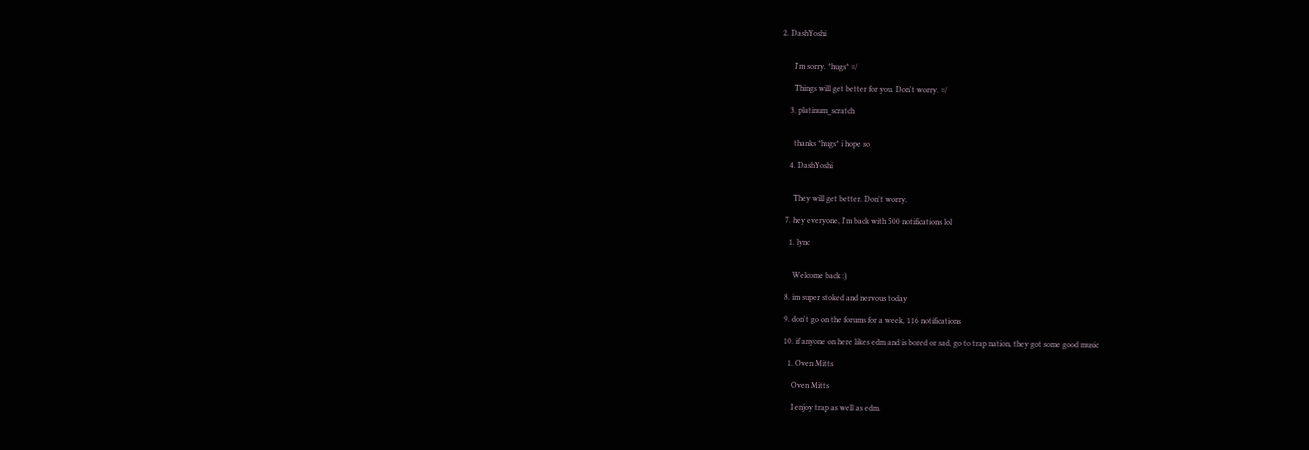2. DashYoshi


      I'm sorry. *hugs* =/

      Things will get better for you. Don't worry. =/

    3. platinum_scratch


      thanks *hugs* i hope so

    4. DashYoshi


      They will get better. Don't worry.

  7. hey everyone, I'm back with 500 notifications lol

    1. lync


      Welcome back :)

  8. im super stoked and nervous today

  9. don't go on the forums for a week, 116 notifications

  10. if anyone on here likes edm and is bored or sad, go to trap nation, they got some good music

    1. Oven Mitts

      Oven Mitts

      I enjoy trap as well as edm.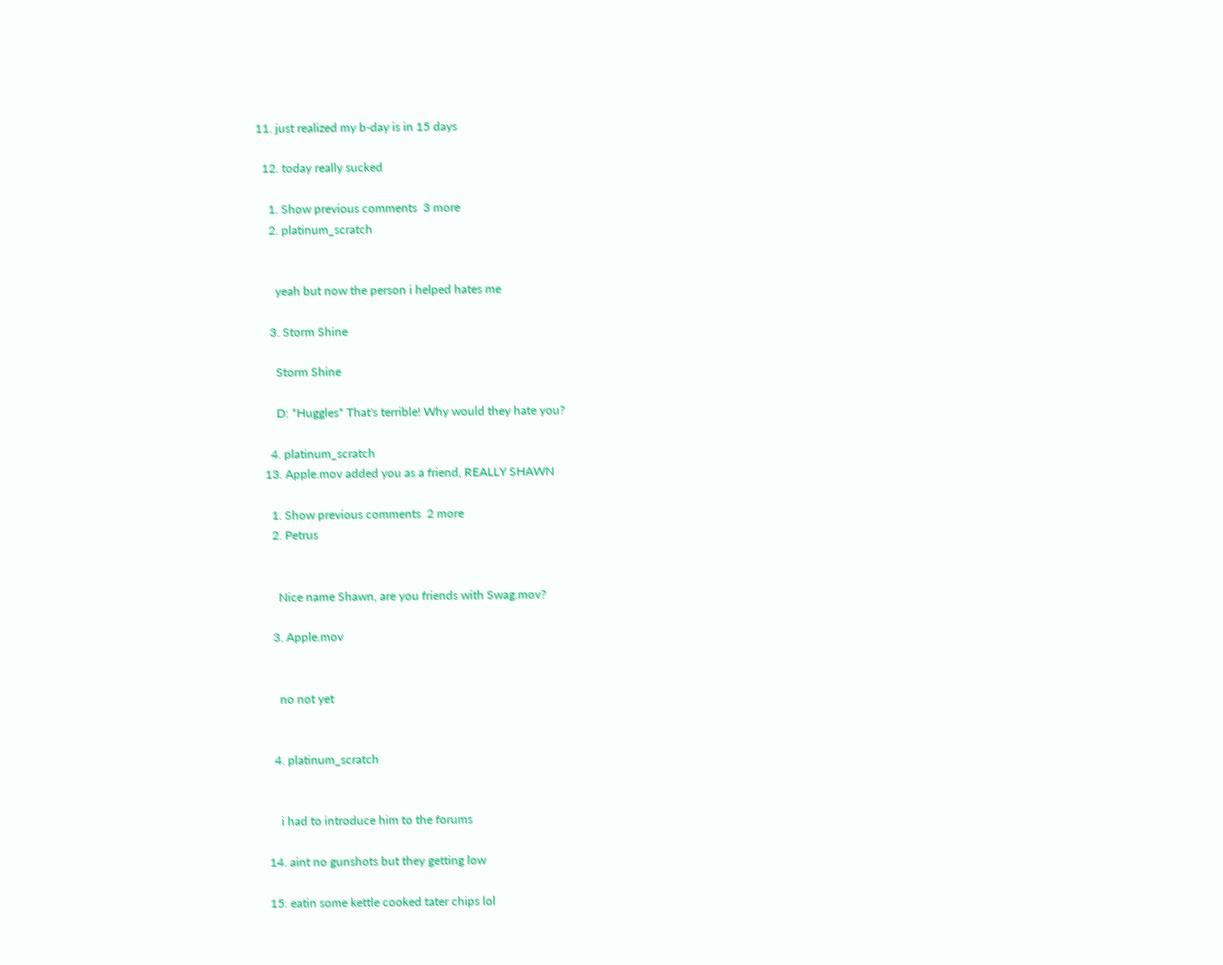11. just realized my b-day is in 15 days

  12. today really sucked

    1. Show previous comments  3 more
    2. platinum_scratch


      yeah but now the person i helped hates me

    3. Storm Shine

      Storm Shine

      D: *Huggles* That's terrible! Why would they hate you?

    4. platinum_scratch
  13. Apple.mov added you as a friend, REALLY SHAWN

    1. Show previous comments  2 more
    2. Petrus


      Nice name Shawn, are you friends with Swag.mov?

    3. Apple.mov


      no not yet


    4. platinum_scratch


      i had to introduce him to the forums

  14. aint no gunshots but they getting low

  15. eatin some kettle cooked tater chips lol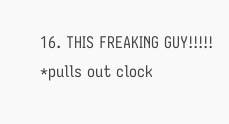16. THIS FREAKING GUY!!!!! *pulls out clock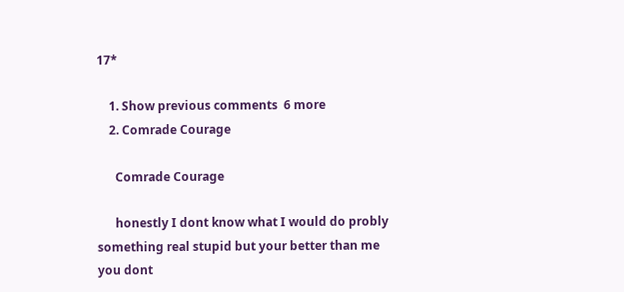17*

    1. Show previous comments  6 more
    2. Comrade Courage

      Comrade Courage

      honestly I dont know what I would do probly something real stupid but your better than me you dont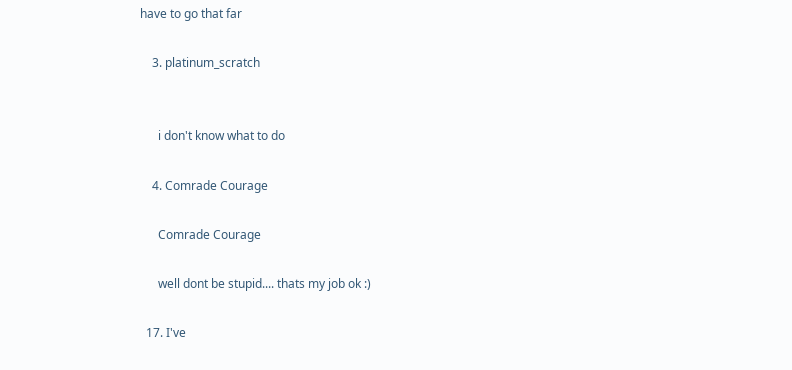have to go that far

    3. platinum_scratch


      i don't know what to do

    4. Comrade Courage

      Comrade Courage

      well dont be stupid.... thats my job ok :)

  17. I've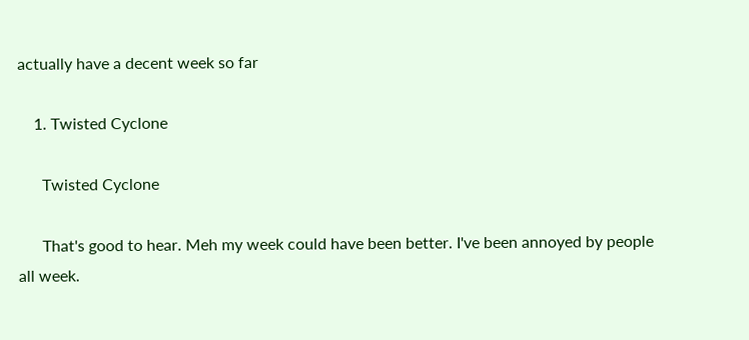actually have a decent week so far

    1. Twisted Cyclone

      Twisted Cyclone

      That's good to hear. Meh my week could have been better. I've been annoyed by people all week.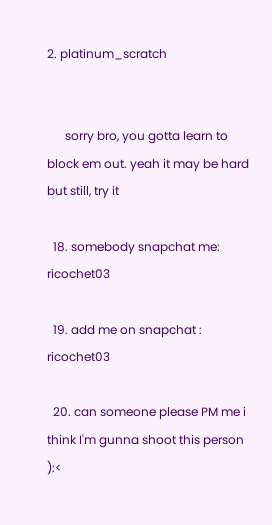2. platinum_scratch


      sorry bro, you gotta learn to block em out. yeah it may be hard but still, try it

  18. somebody snapchat me: ricochet03

  19. add me on snapchat : ricochet03

  20. can someone please PM me i think I'm gunna shoot this person ):<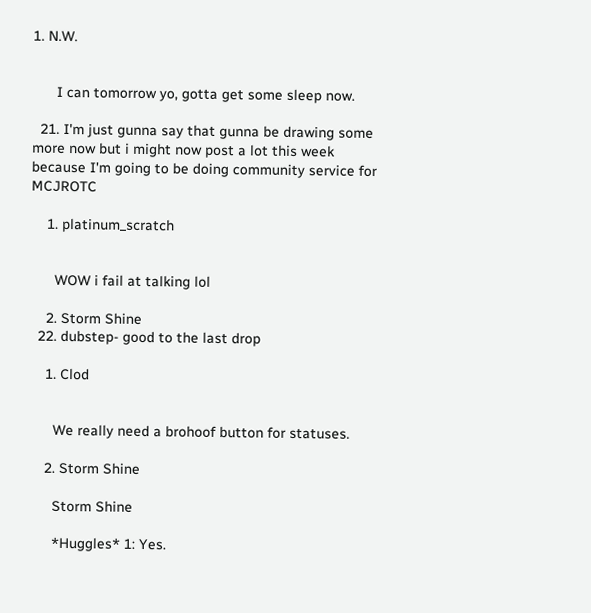1. N.W.


      I can tomorrow yo, gotta get some sleep now.

  21. I'm just gunna say that gunna be drawing some more now but i might now post a lot this week because I'm going to be doing community service for MCJROTC

    1. platinum_scratch


      WOW i fail at talking lol

    2. Storm Shine
  22. dubstep- good to the last drop

    1. Clod


      We really need a brohoof button for statuses.

    2. Storm Shine

      Storm Shine

      *Huggles* 1: Yes.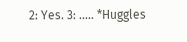2: Yes. 3: ..... *Huggles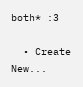both* :3

  • Create New...